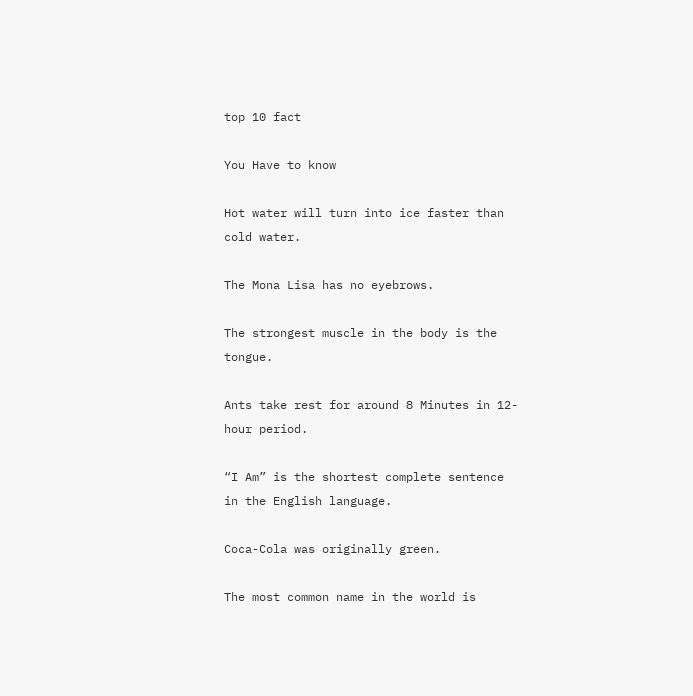top 10 fact

You Have to know

Hot water will turn into ice faster than cold water.

The Mona Lisa has no eyebrows.

The strongest muscle in the body is the tongue.

Ants take rest for around 8 Minutes in 12-hour period.

“I Am” is the shortest complete sentence in the English language.

Coca-Cola was originally green.

The most common name in the world is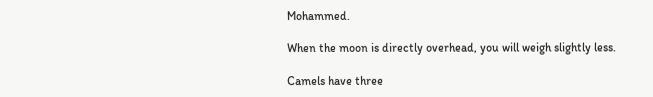Mohammed.

When the moon is directly overhead, you will weigh slightly less.

Camels have three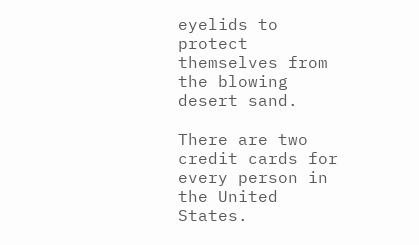eyelids to protect themselves from the blowing desert sand.

There are two credit cards for every person in the United States.